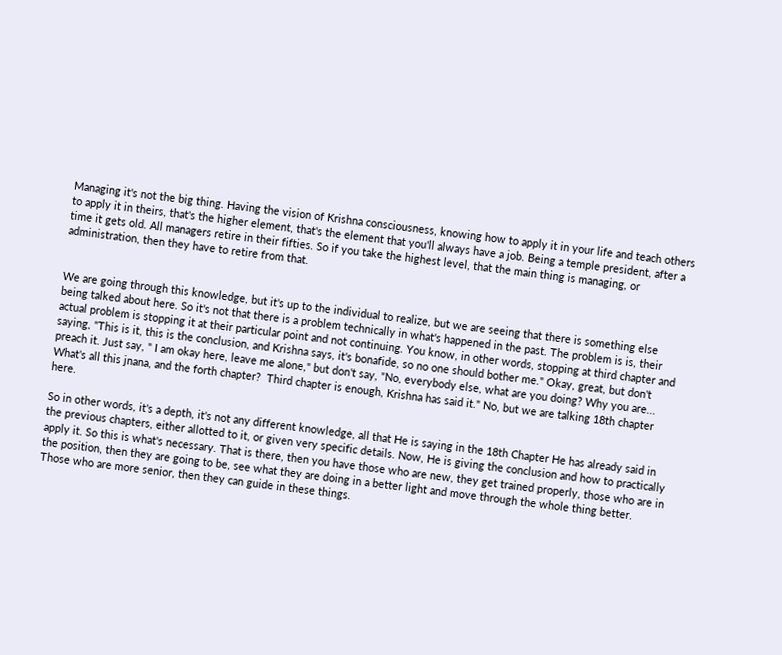Managing it's not the big thing. Having the vision of Krishna consciousness, knowing how to apply it in your life and teach others to apply it in theirs, that's the higher element, that's the element that you'll always have a job. Being a temple president, after a time it gets old. All managers retire in their fifties. So if you take the highest level, that the main thing is managing, or administration, then they have to retire from that.


We are going through this knowledge, but it's up to the individual to realize, but we are seeing that there is something else being talked about here. So it's not that there is a problem technically in what's happened in the past. The problem is is, their actual problem is stopping it at their particular point and not continuing. You know, in other words, stopping at third chapter and saying, "This is it, this is the conclusion, and Krishna says, it's bonafide, so no one should bother me." Okay, great, but don't preach it. Just say, " I am okay here, leave me alone," but don't say, "No, everybody else, what are you doing? Why you are... What's all this jnana, and the forth chapter?  Third chapter is enough, Krishna has said it." No, but we are talking 18th chapter here.

So in other words, it's a depth, it's not any different knowledge, all that He is saying in the 18th Chapter He has already said in the previous chapters, either allotted to it, or given very specific details. Now, He is giving the conclusion and how to practically apply it. So this is what's necessary. That is there, then you have those who are new, they get trained properly, those who are in the position, then they are going to be, see what they are doing in a better light and move through the whole thing better. Those who are more senior, then they can guide in these things.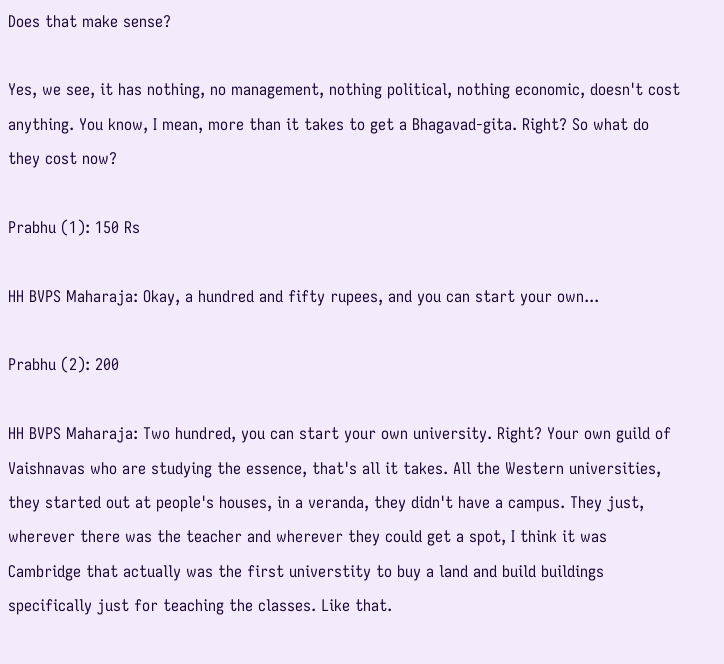Does that make sense?

Yes, we see, it has nothing, no management, nothing political, nothing economic, doesn't cost anything. You know, I mean, more than it takes to get a Bhagavad-gita. Right? So what do they cost now?

Prabhu (1): 150 Rs

HH BVPS Maharaja: Okay, a hundred and fifty rupees, and you can start your own...

Prabhu (2): 200

HH BVPS Maharaja: Two hundred, you can start your own university. Right? Your own guild of Vaishnavas who are studying the essence, that's all it takes. All the Western universities, they started out at people's houses, in a veranda, they didn't have a campus. They just, wherever there was the teacher and wherever they could get a spot, I think it was Cambridge that actually was the first universtity to buy a land and build buildings specifically just for teaching the classes. Like that.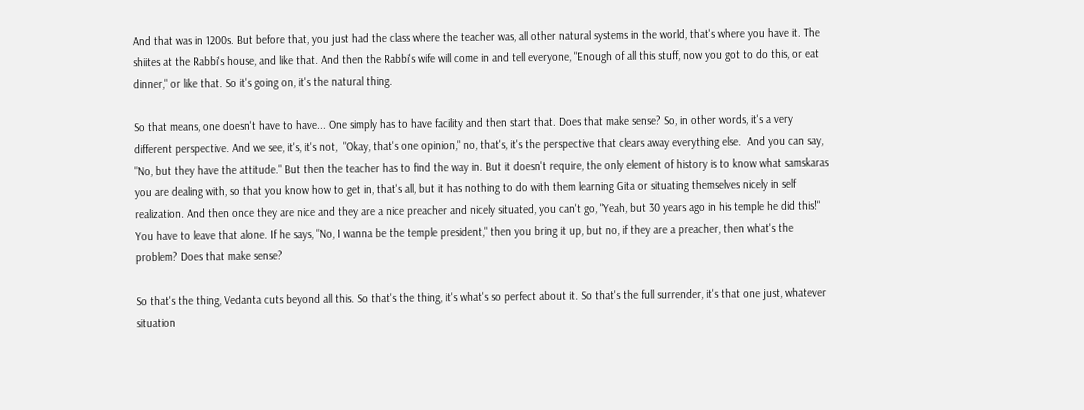And that was in 1200s. But before that, you just had the class where the teacher was, all other natural systems in the world, that's where you have it. The shiites at the Rabbi's house, and like that. And then the Rabbi's wife will come in and tell everyone, "Enough of all this stuff, now you got to do this, or eat dinner," or like that. So it's going on, it's the natural thing.

So that means, one doesn't have to have... One simply has to have facility and then start that. Does that make sense? So, in other words, it's a very different perspective. And we see, it's, it's not,  "Okay, that's one opinion," no, that's, it's the perspective that clears away everything else.  And you can say, "No, but they have the attitude." But then the teacher has to find the way in. But it doesn't require, the only element of history is to know what samskaras you are dealing with, so that you know how to get in, that's all, but it has nothing to do with them learning Gita or situating themselves nicely in self realization. And then once they are nice and they are a nice preacher and nicely situated, you can't go, "Yeah, but 30 years ago in his temple he did this!" You have to leave that alone. If he says, "No, I wanna be the temple president," then you bring it up, but no, if they are a preacher, then what's the problem? Does that make sense?

So that's the thing, Vedanta cuts beyond all this. So that's the thing, it's what's so perfect about it. So that's the full surrender, it's that one just, whatever situation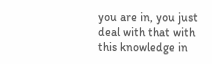you are in, you just deal with that with this knowledge in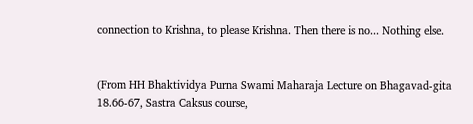connection to Krishna, to please Krishna. Then there is no... Nothing else.


(From HH Bhaktividya Purna Swami Maharaja Lecture on Bhagavad-gita 18.66-67, Sastra Caksus course,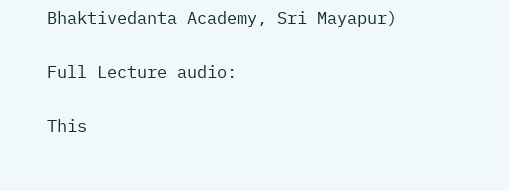Bhaktivedanta Academy, Sri Mayapur)

Full Lecture audio:

This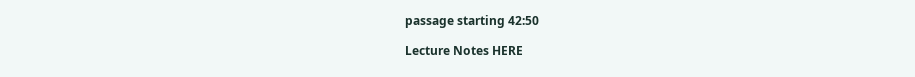passage starting 42:50

Lecture Notes HERE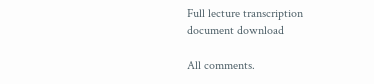Full lecture transcription document download

All comments.